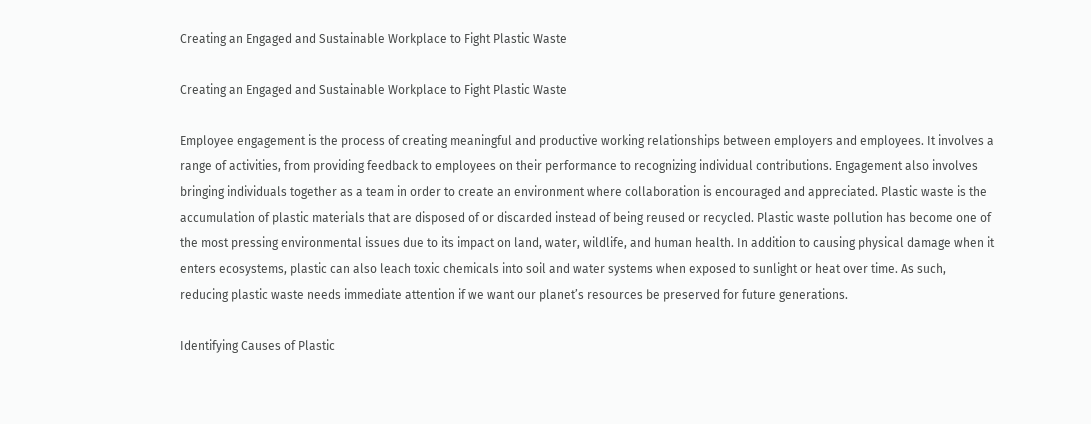Creating an Engaged and Sustainable Workplace to Fight Plastic Waste

Creating an Engaged and Sustainable Workplace to Fight Plastic Waste

Employee engagement is the process of creating meaningful and productive working relationships between employers and employees. It involves a range of activities, from providing feedback to employees on their performance to recognizing individual contributions. Engagement also involves bringing individuals together as a team in order to create an environment where collaboration is encouraged and appreciated. Plastic waste is the accumulation of plastic materials that are disposed of or discarded instead of being reused or recycled. Plastic waste pollution has become one of the most pressing environmental issues due to its impact on land, water, wildlife, and human health. In addition to causing physical damage when it enters ecosystems, plastic can also leach toxic chemicals into soil and water systems when exposed to sunlight or heat over time. As such, reducing plastic waste needs immediate attention if we want our planet’s resources be preserved for future generations.

Identifying Causes of Plastic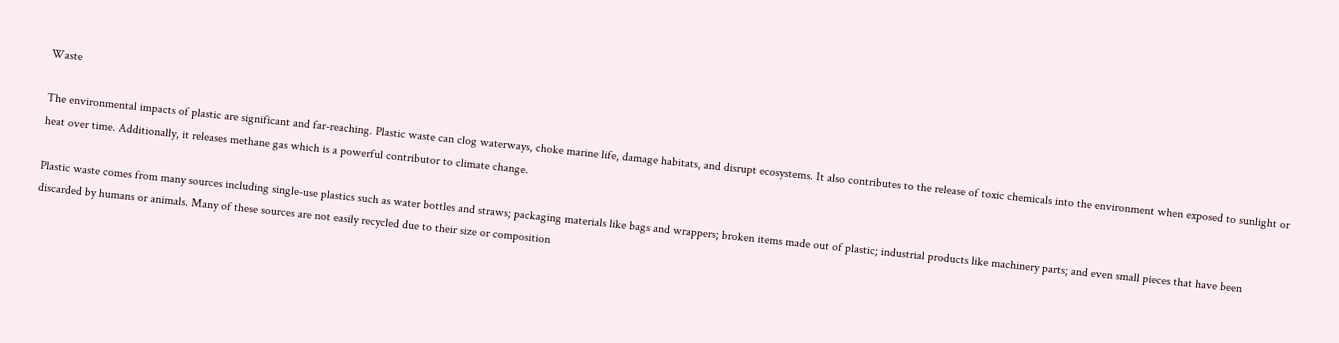Waste

The environmental impacts of plastic are significant and far-reaching. Plastic waste can clog waterways, choke marine life, damage habitats, and disrupt ecosystems. It also contributes to the release of toxic chemicals into the environment when exposed to sunlight or heat over time. Additionally, it releases methane gas which is a powerful contributor to climate change.

Plastic waste comes from many sources including single-use plastics such as water bottles and straws; packaging materials like bags and wrappers; broken items made out of plastic; industrial products like machinery parts; and even small pieces that have been discarded by humans or animals. Many of these sources are not easily recycled due to their size or composition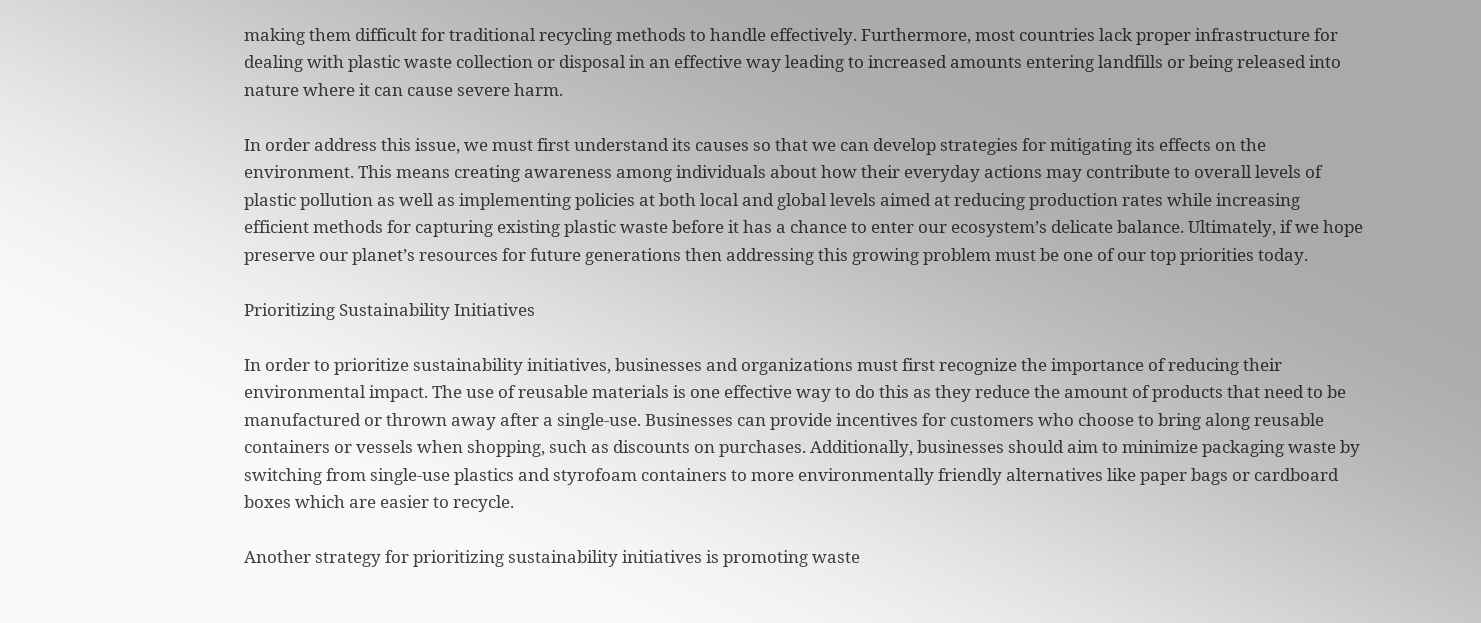making them difficult for traditional recycling methods to handle effectively. Furthermore, most countries lack proper infrastructure for dealing with plastic waste collection or disposal in an effective way leading to increased amounts entering landfills or being released into nature where it can cause severe harm.

In order address this issue, we must first understand its causes so that we can develop strategies for mitigating its effects on the environment. This means creating awareness among individuals about how their everyday actions may contribute to overall levels of plastic pollution as well as implementing policies at both local and global levels aimed at reducing production rates while increasing efficient methods for capturing existing plastic waste before it has a chance to enter our ecosystem’s delicate balance. Ultimately, if we hope preserve our planet’s resources for future generations then addressing this growing problem must be one of our top priorities today.

Prioritizing Sustainability Initiatives

In order to prioritize sustainability initiatives, businesses and organizations must first recognize the importance of reducing their environmental impact. The use of reusable materials is one effective way to do this as they reduce the amount of products that need to be manufactured or thrown away after a single-use. Businesses can provide incentives for customers who choose to bring along reusable containers or vessels when shopping, such as discounts on purchases. Additionally, businesses should aim to minimize packaging waste by switching from single-use plastics and styrofoam containers to more environmentally friendly alternatives like paper bags or cardboard boxes which are easier to recycle.

Another strategy for prioritizing sustainability initiatives is promoting waste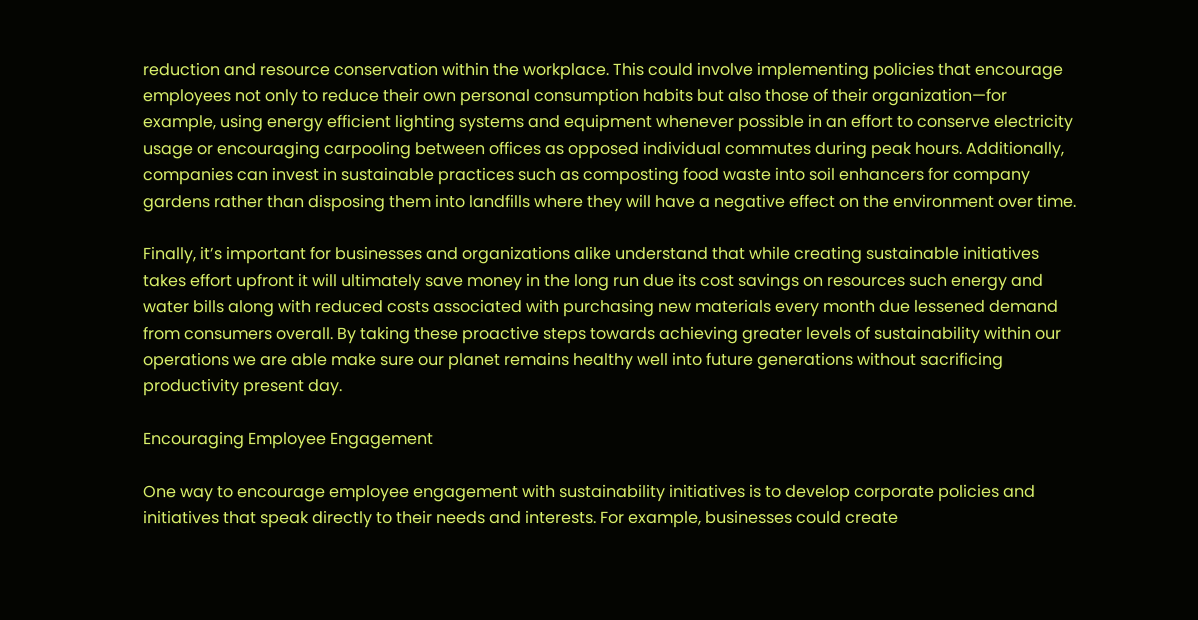reduction and resource conservation within the workplace. This could involve implementing policies that encourage employees not only to reduce their own personal consumption habits but also those of their organization—for example, using energy efficient lighting systems and equipment whenever possible in an effort to conserve electricity usage or encouraging carpooling between offices as opposed individual commutes during peak hours. Additionally, companies can invest in sustainable practices such as composting food waste into soil enhancers for company gardens rather than disposing them into landfills where they will have a negative effect on the environment over time.

Finally, it’s important for businesses and organizations alike understand that while creating sustainable initiatives takes effort upfront it will ultimately save money in the long run due its cost savings on resources such energy and water bills along with reduced costs associated with purchasing new materials every month due lessened demand from consumers overall. By taking these proactive steps towards achieving greater levels of sustainability within our operations we are able make sure our planet remains healthy well into future generations without sacrificing productivity present day.

Encouraging Employee Engagement

One way to encourage employee engagement with sustainability initiatives is to develop corporate policies and initiatives that speak directly to their needs and interests. For example, businesses could create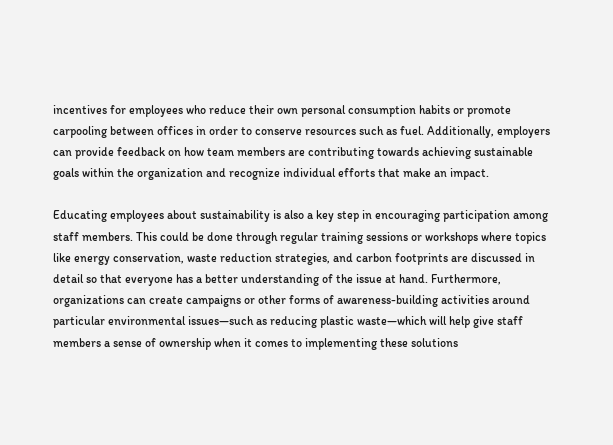incentives for employees who reduce their own personal consumption habits or promote carpooling between offices in order to conserve resources such as fuel. Additionally, employers can provide feedback on how team members are contributing towards achieving sustainable goals within the organization and recognize individual efforts that make an impact.

Educating employees about sustainability is also a key step in encouraging participation among staff members. This could be done through regular training sessions or workshops where topics like energy conservation, waste reduction strategies, and carbon footprints are discussed in detail so that everyone has a better understanding of the issue at hand. Furthermore, organizations can create campaigns or other forms of awareness-building activities around particular environmental issues—such as reducing plastic waste—which will help give staff members a sense of ownership when it comes to implementing these solutions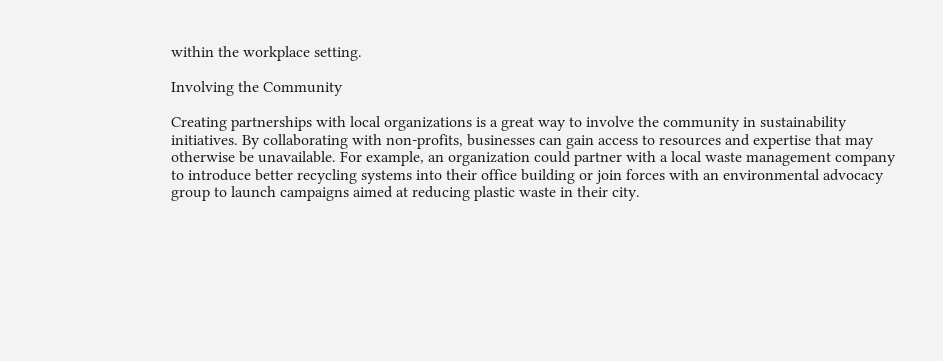within the workplace setting.

Involving the Community

Creating partnerships with local organizations is a great way to involve the community in sustainability initiatives. By collaborating with non-profits, businesses can gain access to resources and expertise that may otherwise be unavailable. For example, an organization could partner with a local waste management company to introduce better recycling systems into their office building or join forces with an environmental advocacy group to launch campaigns aimed at reducing plastic waste in their city.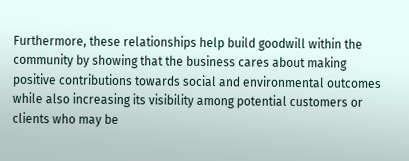Furthermore, these relationships help build goodwill within the community by showing that the business cares about making positive contributions towards social and environmental outcomes while also increasing its visibility among potential customers or clients who may be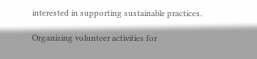interested in supporting sustainable practices.

Organizing volunteer activities for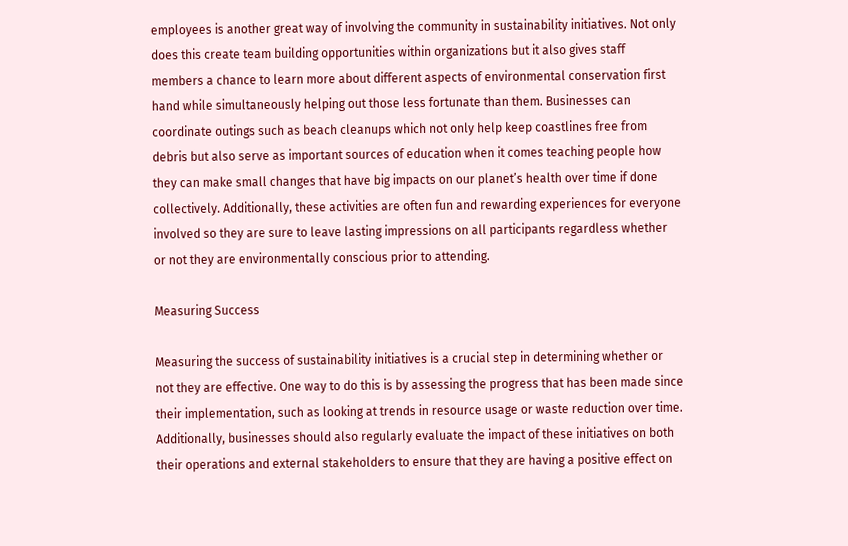employees is another great way of involving the community in sustainability initiatives. Not only does this create team building opportunities within organizations but it also gives staff members a chance to learn more about different aspects of environmental conservation first hand while simultaneously helping out those less fortunate than them. Businesses can coordinate outings such as beach cleanups which not only help keep coastlines free from debris but also serve as important sources of education when it comes teaching people how they can make small changes that have big impacts on our planet’s health over time if done collectively. Additionally, these activities are often fun and rewarding experiences for everyone involved so they are sure to leave lasting impressions on all participants regardless whether or not they are environmentally conscious prior to attending.

Measuring Success

Measuring the success of sustainability initiatives is a crucial step in determining whether or not they are effective. One way to do this is by assessing the progress that has been made since their implementation, such as looking at trends in resource usage or waste reduction over time. Additionally, businesses should also regularly evaluate the impact of these initiatives on both their operations and external stakeholders to ensure that they are having a positive effect on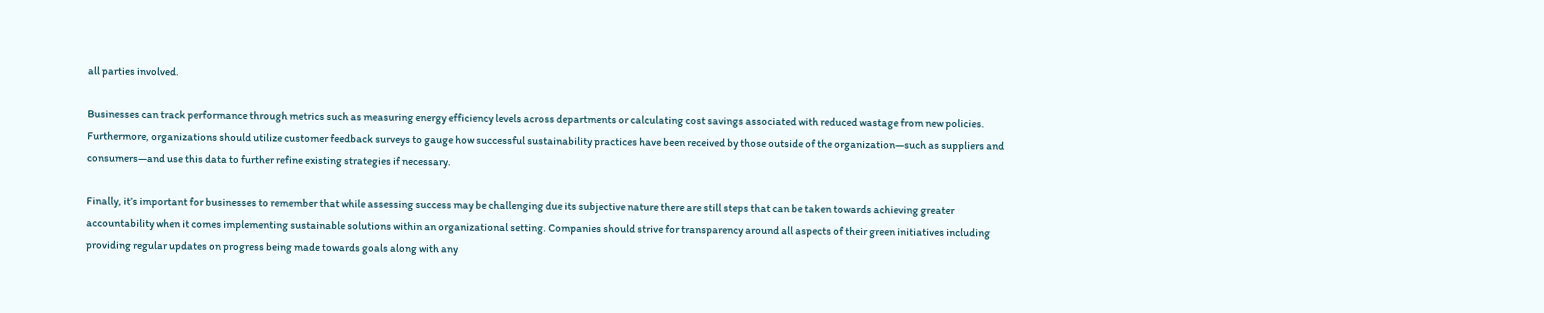all parties involved.

Businesses can track performance through metrics such as measuring energy efficiency levels across departments or calculating cost savings associated with reduced wastage from new policies. Furthermore, organizations should utilize customer feedback surveys to gauge how successful sustainability practices have been received by those outside of the organization—such as suppliers and consumers—and use this data to further refine existing strategies if necessary.

Finally, it’s important for businesses to remember that while assessing success may be challenging due its subjective nature there are still steps that can be taken towards achieving greater accountability when it comes implementing sustainable solutions within an organizational setting. Companies should strive for transparency around all aspects of their green initiatives including providing regular updates on progress being made towards goals along with any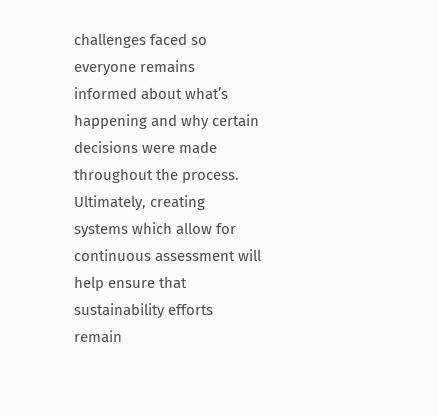challenges faced so everyone remains informed about what’s happening and why certain decisions were made throughout the process. Ultimately, creating systems which allow for continuous assessment will help ensure that sustainability efforts remain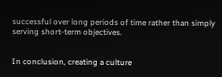successful over long periods of time rather than simply serving short-term objectives.


In conclusion, creating a culture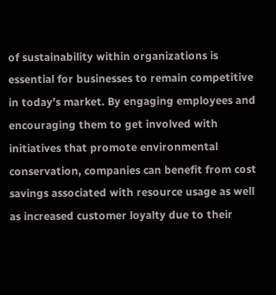of sustainability within organizations is essential for businesses to remain competitive in today’s market. By engaging employees and encouraging them to get involved with initiatives that promote environmental conservation, companies can benefit from cost savings associated with resource usage as well as increased customer loyalty due to their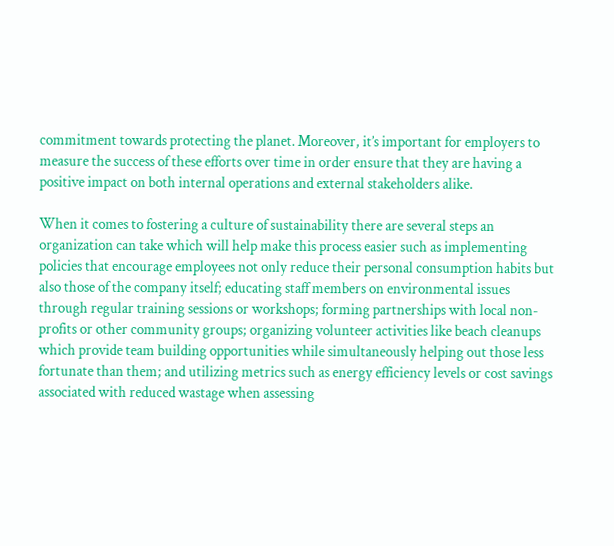commitment towards protecting the planet. Moreover, it’s important for employers to measure the success of these efforts over time in order ensure that they are having a positive impact on both internal operations and external stakeholders alike.

When it comes to fostering a culture of sustainability there are several steps an organization can take which will help make this process easier such as implementing policies that encourage employees not only reduce their personal consumption habits but also those of the company itself; educating staff members on environmental issues through regular training sessions or workshops; forming partnerships with local non-profits or other community groups; organizing volunteer activities like beach cleanups which provide team building opportunities while simultaneously helping out those less fortunate than them; and utilizing metrics such as energy efficiency levels or cost savings associated with reduced wastage when assessing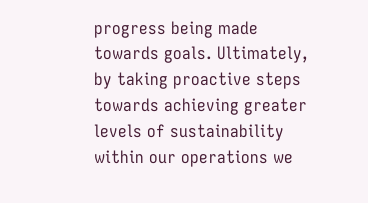progress being made towards goals. Ultimately, by taking proactive steps towards achieving greater levels of sustainability within our operations we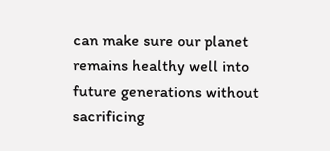can make sure our planet remains healthy well into future generations without sacrificing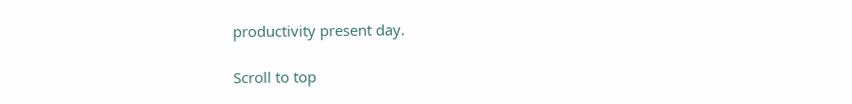productivity present day.

Scroll to top